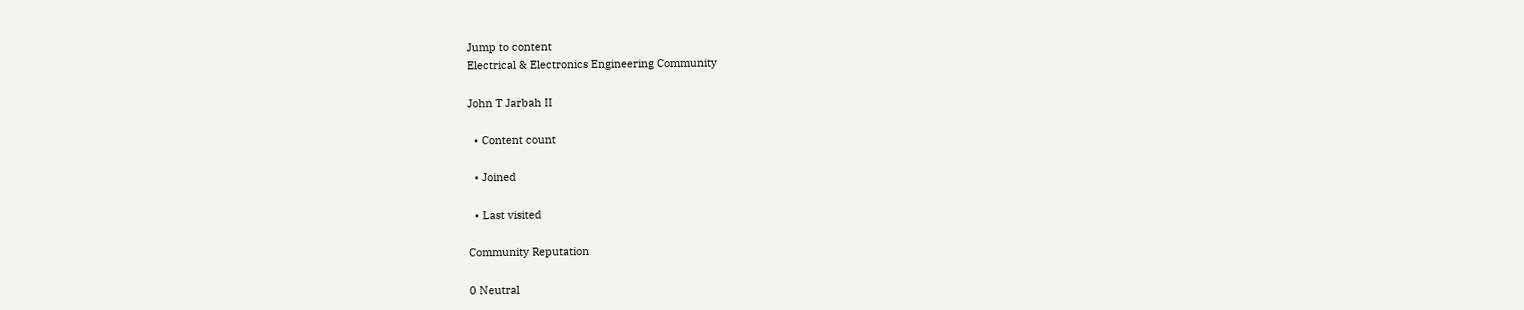Jump to content
Electrical & Electronics Engineering Community

John T Jarbah II

  • Content count

  • Joined

  • Last visited

Community Reputation

0 Neutral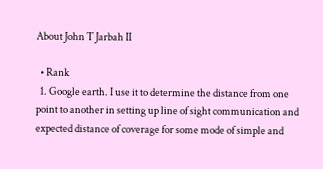About John T Jarbah II

  • Rank
  1. Google earth. I use it to determine the distance from one point to another in setting up line of sight communication and expected distance of coverage for some mode of simple and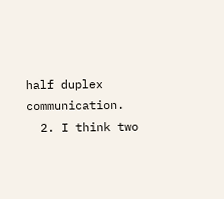half duplex communication.
  2. I think two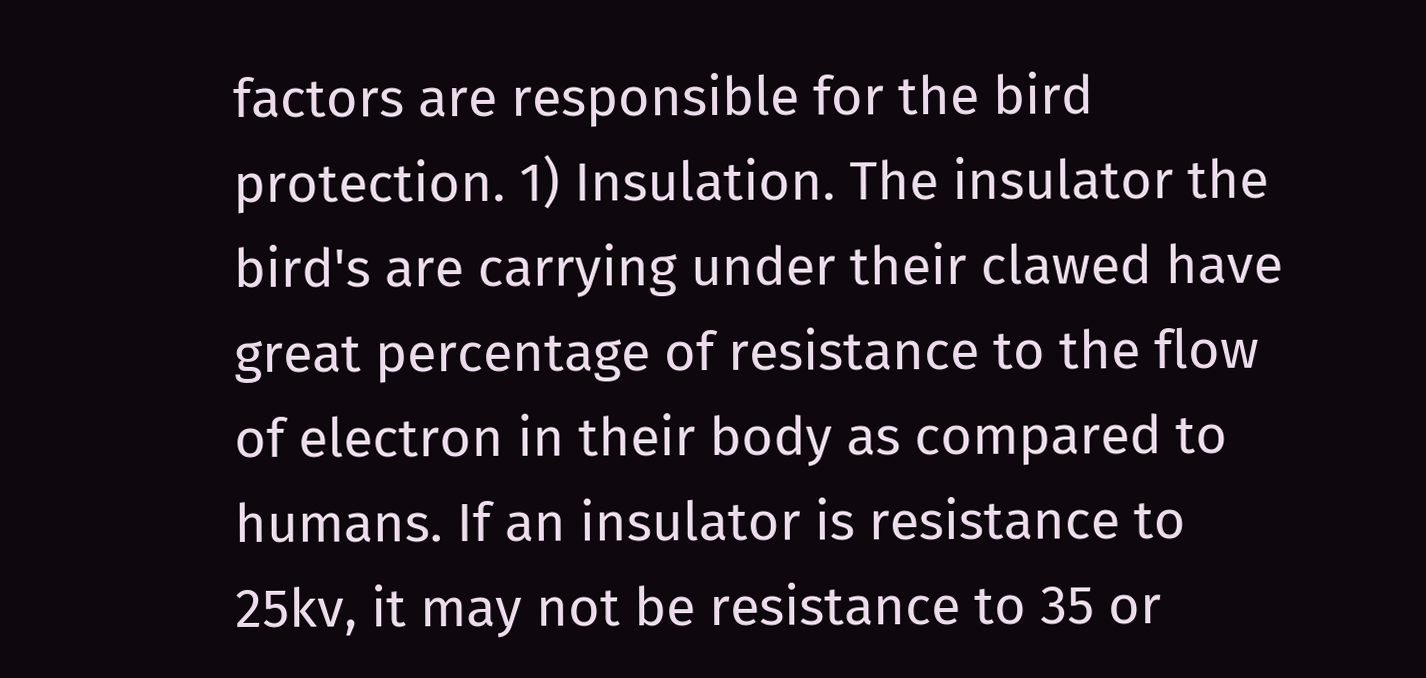factors are responsible for the bird protection. 1) Insulation. The insulator the bird's are carrying under their clawed have great percentage of resistance to the flow of electron in their body as compared to humans. If an insulator is resistance to 25kv, it may not be resistance to 35 or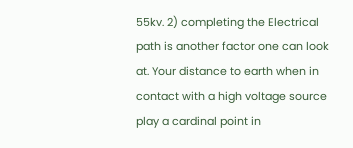55kv. 2) completing the Electrical path is another factor one can look at. Your distance to earth when in contact with a high voltage source play a cardinal point in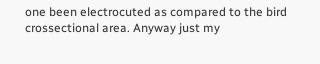one been electrocuted as compared to the bird crossectional area. Anyway just my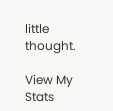little thought.

View My Stats